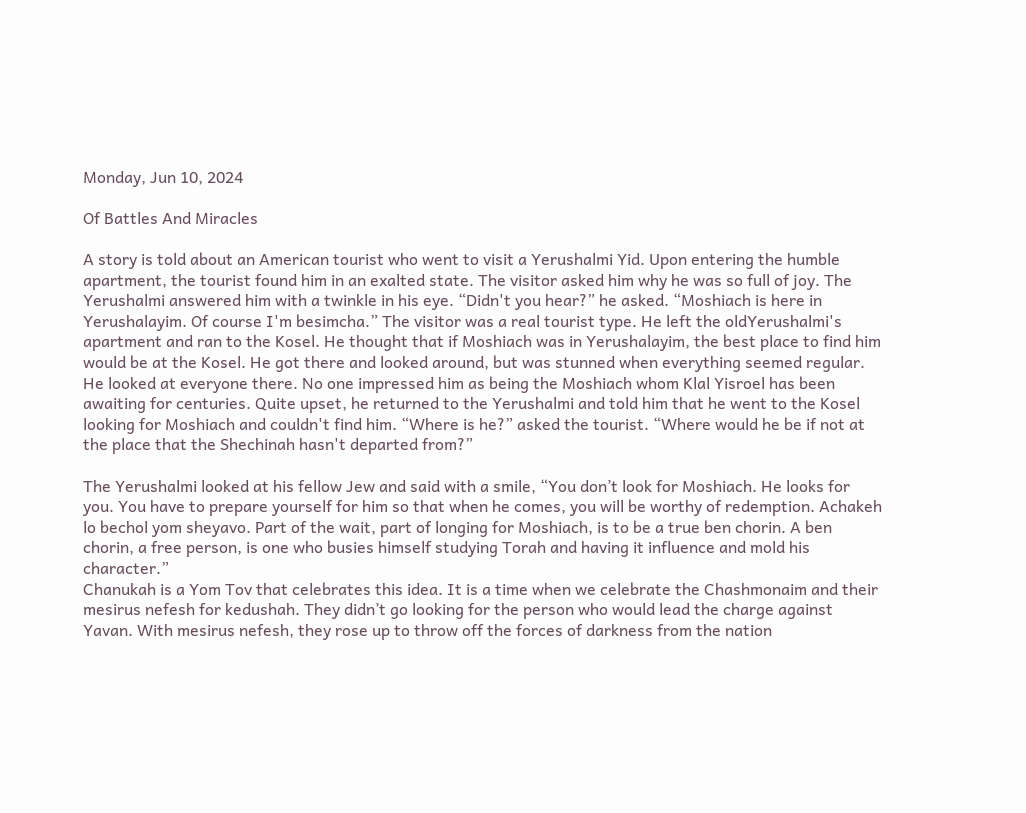Monday, Jun 10, 2024

Of Battles And Miracles

A story is told about an American tourist who went to visit a Yerushalmi Yid. Upon entering the humble apartment, the tourist found him in an exalted state. The visitor asked him why he was so full of joy. The Yerushalmi answered him with a twinkle in his eye. “Didn't you hear?” he asked. “Moshiach is here in Yerushalayim. Of course I'm besimcha.” The visitor was a real tourist type. He left the oldYerushalmi's apartment and ran to the Kosel. He thought that if Moshiach was in Yerushalayim, the best place to find him would be at the Kosel. He got there and looked around, but was stunned when everything seemed regular. He looked at everyone there. No one impressed him as being the Moshiach whom Klal Yisroel has been awaiting for centuries. Quite upset, he returned to the Yerushalmi and told him that he went to the Kosel looking for Moshiach and couldn't find him. “Where is he?” asked the tourist. “Where would he be if not at the place that the Shechinah hasn't departed from?”

The Yerushalmi looked at his fellow Jew and said with a smile, “You don’t look for Moshiach. He looks for you. You have to prepare yourself for him so that when he comes, you will be worthy of redemption. Achakeh lo bechol yom sheyavo. Part of the wait, part of longing for Moshiach, is to be a true ben chorin. A ben chorin, a free person, is one who busies himself studying Torah and having it influence and mold his character.”
Chanukah is a Yom Tov that celebrates this idea. It is a time when we celebrate the Chashmonaim and their mesirus nefesh for kedushah. They didn’t go looking for the person who would lead the charge against Yavan. With mesirus nefesh, they rose up to throw off the forces of darkness from the nation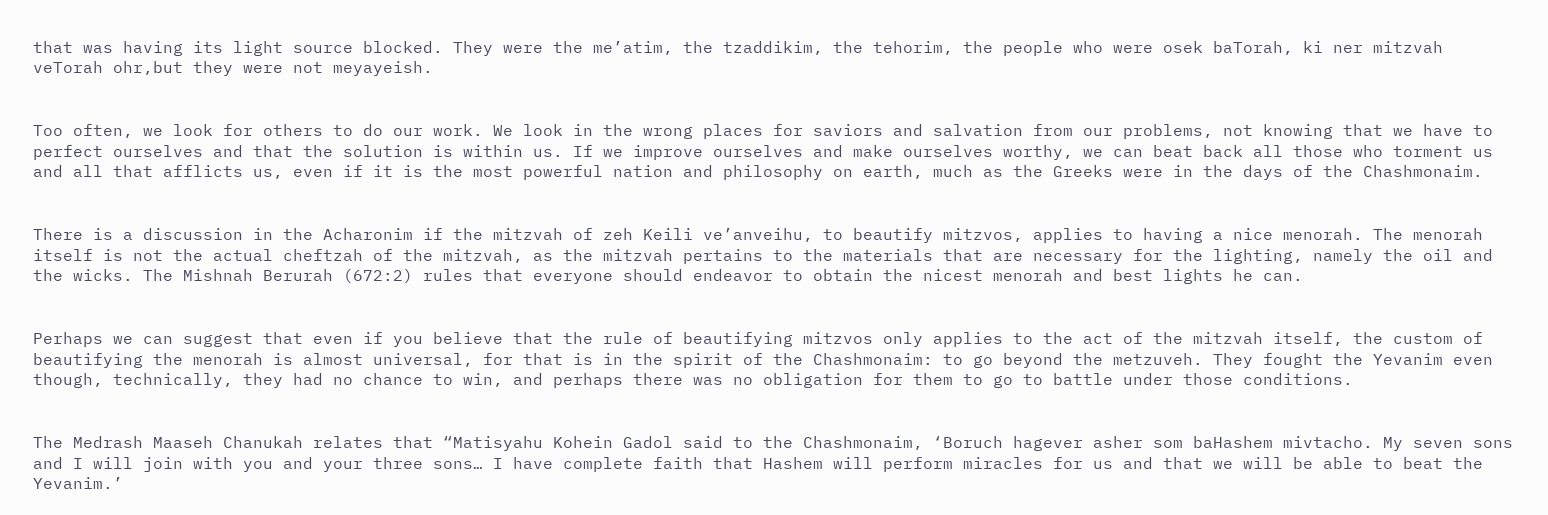that was having its light source blocked. They were the me’atim, the tzaddikim, the tehorim, the people who were osek baTorah, ki ner mitzvah veTorah ohr,but they were not meyayeish.


Too often, we look for others to do our work. We look in the wrong places for saviors and salvation from our problems, not knowing that we have to perfect ourselves and that the solution is within us. If we improve ourselves and make ourselves worthy, we can beat back all those who torment us and all that afflicts us, even if it is the most powerful nation and philosophy on earth, much as the Greeks were in the days of the Chashmonaim.


There is a discussion in the Acharonim if the mitzvah of zeh Keili ve’anveihu, to beautify mitzvos, applies to having a nice menorah. The menorah itself is not the actual cheftzah of the mitzvah, as the mitzvah pertains to the materials that are necessary for the lighting, namely the oil and the wicks. The Mishnah Berurah (672:2) rules that everyone should endeavor to obtain the nicest menorah and best lights he can.


Perhaps we can suggest that even if you believe that the rule of beautifying mitzvos only applies to the act of the mitzvah itself, the custom of beautifying the menorah is almost universal, for that is in the spirit of the Chashmonaim: to go beyond the metzuveh. They fought the Yevanim even though, technically, they had no chance to win, and perhaps there was no obligation for them to go to battle under those conditions.


The Medrash Maaseh Chanukah relates that “Matisyahu Kohein Gadol said to the Chashmonaim, ‘Boruch hagever asher som baHashem mivtacho. My seven sons and I will join with you and your three sons… I have complete faith that Hashem will perform miracles for us and that we will be able to beat the Yevanim.’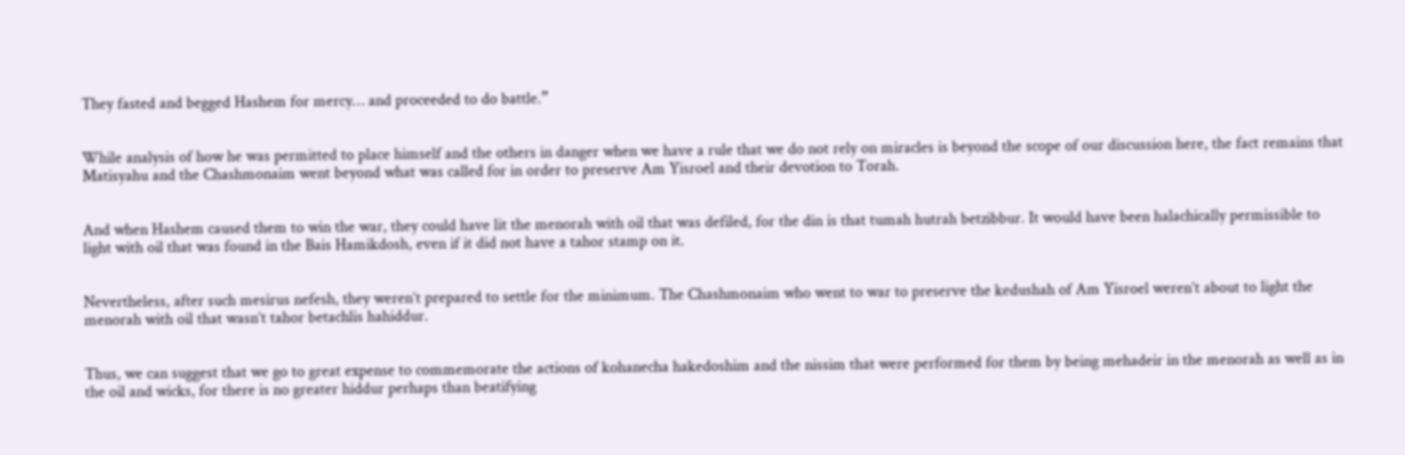They fasted and begged Hashem for mercy… and proceeded to do battle.”


While analysis of how he was permitted to place himself and the others in danger when we have a rule that we do not rely on miracles is beyond the scope of our discussion here, the fact remains that Matisyahu and the Chashmonaim went beyond what was called for in order to preserve Am Yisroel and their devotion to Torah.


And when Hashem caused them to win the war, they could have lit the menorah with oil that was defiled, for the din is that tumah hutrah betzibbur. It would have been halachically permissible to light with oil that was found in the Bais Hamikdosh, even if it did not have a tahor stamp on it.


Nevertheless, after such mesirus nefesh, they weren’t prepared to settle for the minimum. The Chashmonaim who went to war to preserve the kedushah of Am Yisroel weren’t about to light the menorah with oil that wasn’t tahor betachlis hahiddur.


Thus, we can suggest that we go to great expense to commemorate the actions of kohanecha hakedoshim and the nissim that were performed for them by being mehadeir in the menorah as well as in the oil and wicks, for there is no greater hiddur perhaps than beatifying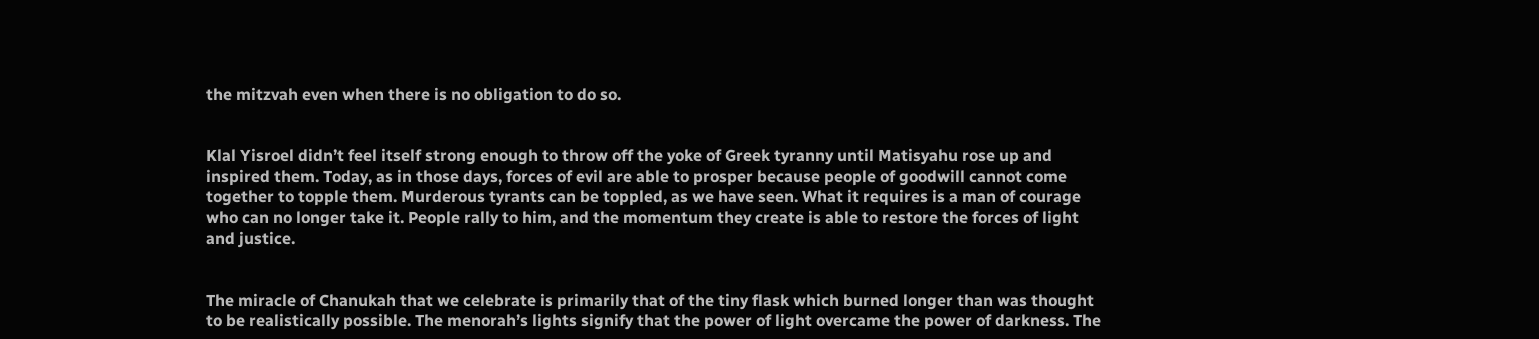the mitzvah even when there is no obligation to do so.


Klal Yisroel didn’t feel itself strong enough to throw off the yoke of Greek tyranny until Matisyahu rose up and inspired them. Today, as in those days, forces of evil are able to prosper because people of goodwill cannot come together to topple them. Murderous tyrants can be toppled, as we have seen. What it requires is a man of courage who can no longer take it. People rally to him, and the momentum they create is able to restore the forces of light and justice.


The miracle of Chanukah that we celebrate is primarily that of the tiny flask which burned longer than was thought to be realistically possible. The menorah’s lights signify that the power of light overcame the power of darkness. The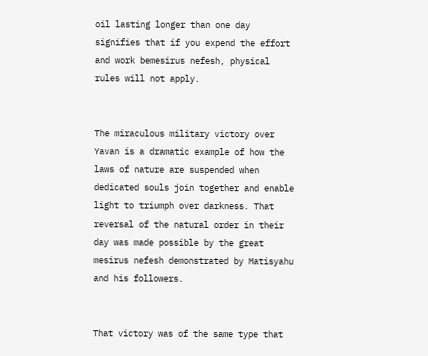oil lasting longer than one day signifies that if you expend the effort and work bemesirus nefesh, physical rules will not apply.


The miraculous military victory over Yavan is a dramatic example of how the laws of nature are suspended when dedicated souls join together and enable light to triumph over darkness. That reversal of the natural order in their day was made possible by the great mesirus nefesh demonstrated by Matisyahu and his followers.


That victory was of the same type that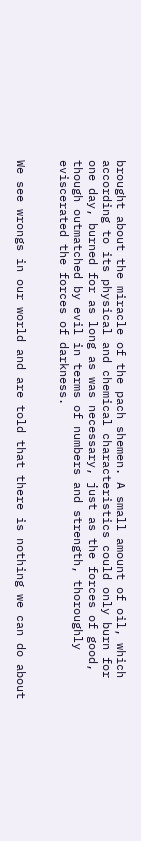brought about the miracle of the pach shemen. A small amount of oil, which according to its physical and chemical characteristics could only burn for one day, burned for as long as was necessary, just as the forces of good, though outmatched by evil in terms of numbers and strength, thoroughly eviscerated the forces of darkness.


We see wrongs in our world and are told that there is nothing we can do about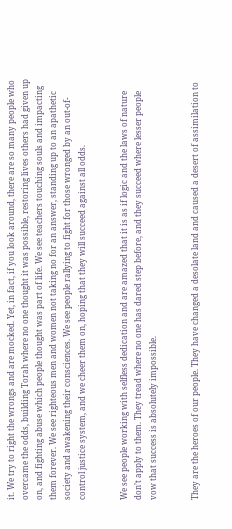it. We try to right the wrongs and are mocked. Yet, in fact, if you look around, there are so many people who overcame the odds, building Torah where no one thought it was possible, restoring lives others had given up on, and fighting abuse which people thought was part of life. We see teachers touching souls and impacting them forever. We see righteous men and women not taking no for an answer, standing up to an apathetic society and awakening their consciences. We see people rallying to fight for those wronged by an out-of-control justice system, and we cheer them on, hoping that they will succeed against all odds.


We see people working with selfless dedication and are amazed that it is as if logic and the laws of nature don’t apply to them. They tread where no one has dared step before, and they succeed where lesser people vow that success is absolutely impossible.


They are the heroes of our people. They have changed a desolate land and caused a desert of assimilation to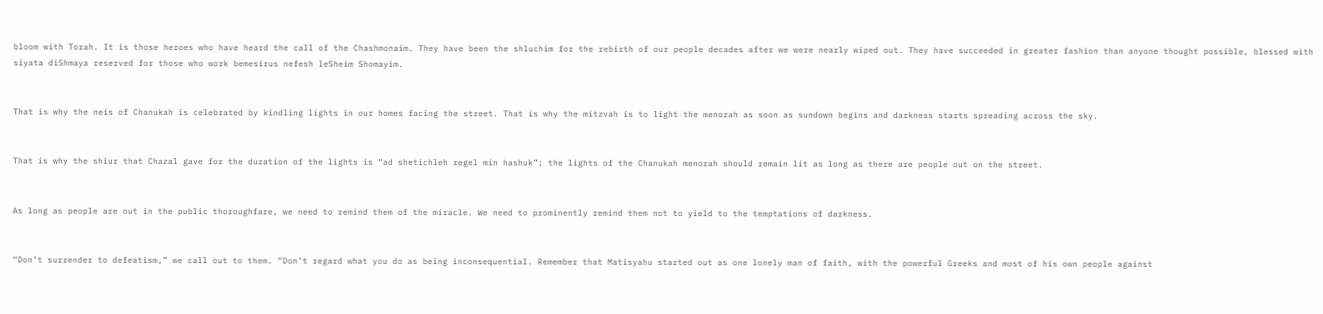bloom with Torah. It is those heroes who have heard the call of the Chashmonaim. They have been the shluchim for the rebirth of our people decades after we were nearly wiped out. They have succeeded in greater fashion than anyone thought possible, blessed with siyata diShmaya reserved for those who work bemesirus nefesh leSheim Shomayim.


That is why the neis of Chanukah is celebrated by kindling lights in our homes facing the street. That is why the mitzvah is to light the menorah as soon as sundown begins and darkness starts spreading across the sky.


That is why the shiur that Chazal gave for the duration of the lights is “ad shetichleh regel min hashuk”; the lights of the Chanukah menorah should remain lit as long as there are people out on the street.


As long as people are out in the public thoroughfare, we need to remind them of the miracle. We need to prominently remind them not to yield to the temptations of darkness.


“Don’t surrender to defeatism,” we call out to them. “Don’t regard what you do as being inconsequential. Remember that Matisyahu started out as one lonely man of faith, with the powerful Greeks and most of his own people against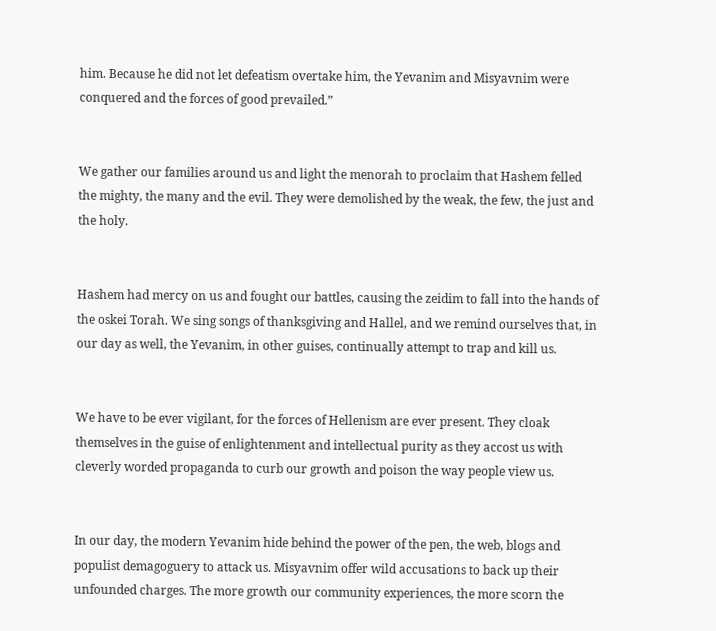him. Because he did not let defeatism overtake him, the Yevanim and Misyavnim were conquered and the forces of good prevailed.”


We gather our families around us and light the menorah to proclaim that Hashem felled the mighty, the many and the evil. They were demolished by the weak, the few, the just and the holy.


Hashem had mercy on us and fought our battles, causing the zeidim to fall into the hands of the oskei Torah. We sing songs of thanksgiving and Hallel, and we remind ourselves that, in our day as well, the Yevanim, in other guises, continually attempt to trap and kill us.


We have to be ever vigilant, for the forces of Hellenism are ever present. They cloak themselves in the guise of enlightenment and intellectual purity as they accost us with cleverly worded propaganda to curb our growth and poison the way people view us.


In our day, the modern Yevanim hide behind the power of the pen, the web, blogs and populist demagoguery to attack us. Misyavnim offer wild accusations to back up their unfounded charges. The more growth our community experiences, the more scorn the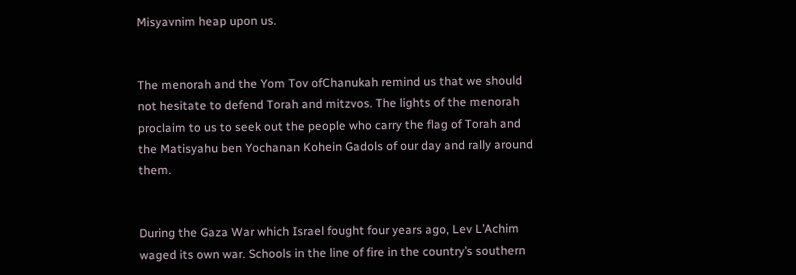Misyavnim heap upon us.


The menorah and the Yom Tov ofChanukah remind us that we should not hesitate to defend Torah and mitzvos. The lights of the menorah proclaim to us to seek out the people who carry the flag of Torah and the Matisyahu ben Yochanan Kohein Gadols of our day and rally around them.


During the Gaza War which Israel fought four years ago, Lev L’Achim waged its own war. Schools in the line of fire in the country’s southern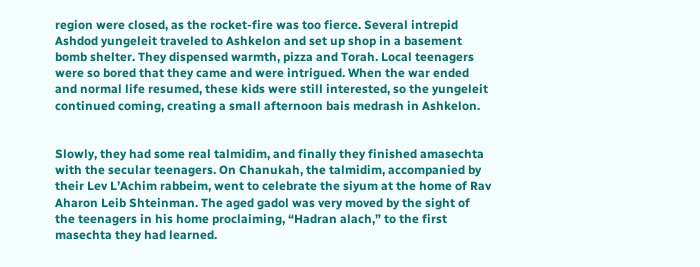region were closed, as the rocket-fire was too fierce. Several intrepid Ashdod yungeleit traveled to Ashkelon and set up shop in a basement bomb shelter. They dispensed warmth, pizza and Torah. Local teenagers were so bored that they came and were intrigued. When the war ended and normal life resumed, these kids were still interested, so the yungeleit continued coming, creating a small afternoon bais medrash in Ashkelon.


Slowly, they had some real talmidim, and finally they finished amasechta with the secular teenagers. On Chanukah, the talmidim, accompanied by their Lev L’Achim rabbeim, went to celebrate the siyum at the home of Rav Aharon Leib Shteinman. The aged gadol was very moved by the sight of the teenagers in his home proclaiming, “Hadran alach,” to the first masechta they had learned.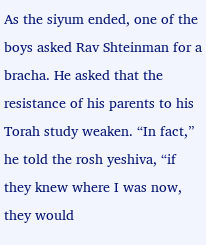As the siyum ended, one of the boys asked Rav Shteinman for a bracha. He asked that the resistance of his parents to his Torah study weaken. “In fact,” he told the rosh yeshiva, “if they knew where I was now, they would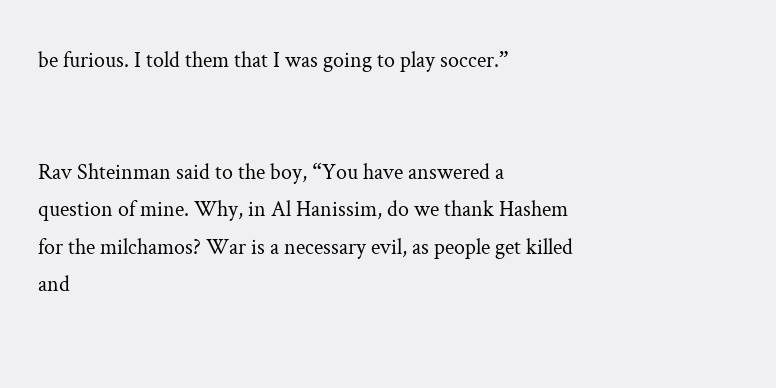be furious. I told them that I was going to play soccer.”


Rav Shteinman said to the boy, “You have answered a question of mine. Why, in Al Hanissim, do we thank Hashem for the milchamos? War is a necessary evil, as people get killed and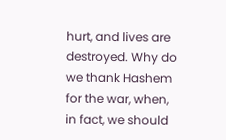hurt, and lives are destroyed. Why do we thank Hashem for the war, when, in fact, we should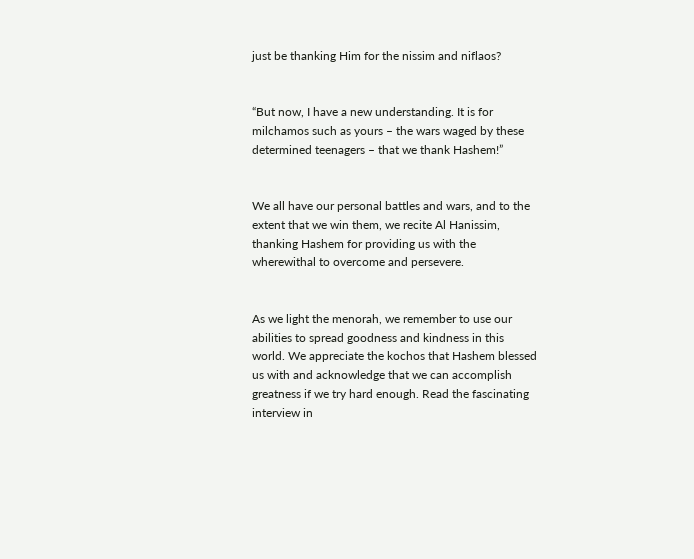just be thanking Him for the nissim and niflaos?


“But now, I have a new understanding. It is for milchamos such as yours – the wars waged by these determined teenagers – that we thank Hashem!”


We all have our personal battles and wars, and to the extent that we win them, we recite Al Hanissim, thanking Hashem for providing us with the wherewithal to overcome and persevere.


As we light the menorah, we remember to use our abilities to spread goodness and kindness in this world. We appreciate the kochos that Hashem blessed us with and acknowledge that we can accomplish greatness if we try hard enough. Read the fascinating interview in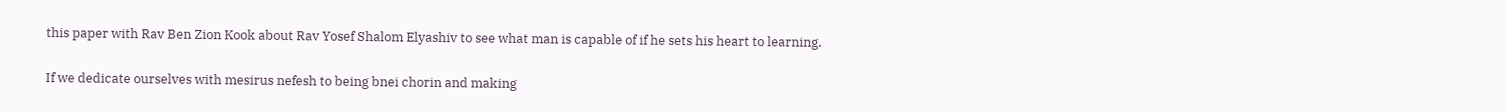this paper with Rav Ben Zion Kook about Rav Yosef Shalom Elyashiv to see what man is capable of if he sets his heart to learning.


If we dedicate ourselves with mesirus nefesh to being bnei chorin and making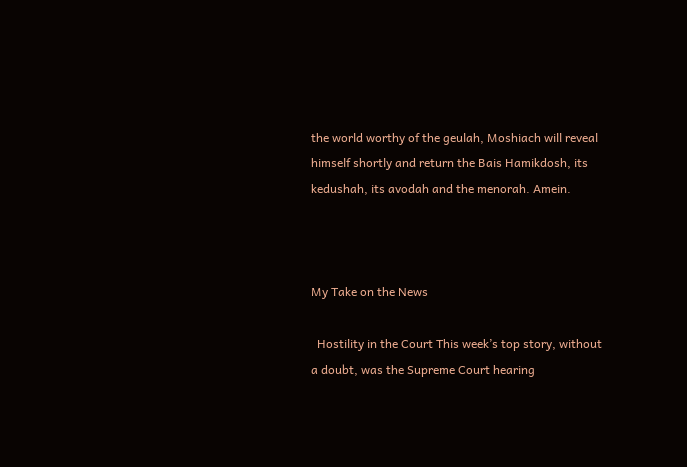the world worthy of the geulah, Moshiach will reveal himself shortly and return the Bais Hamikdosh, its kedushah, its avodah and the menorah. Amein.



My Take on the News

  Hostility in the Court This week’s top story, without a doubt, was the Supreme Court hearing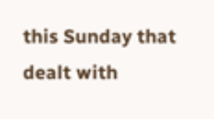this Sunday that dealt with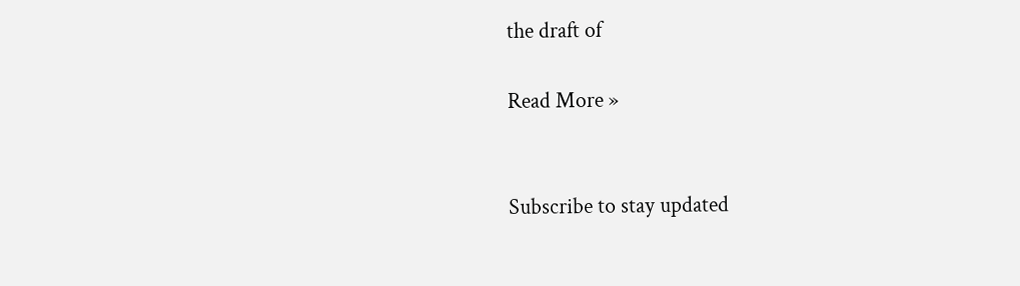the draft of

Read More »


Subscribe to stay updated